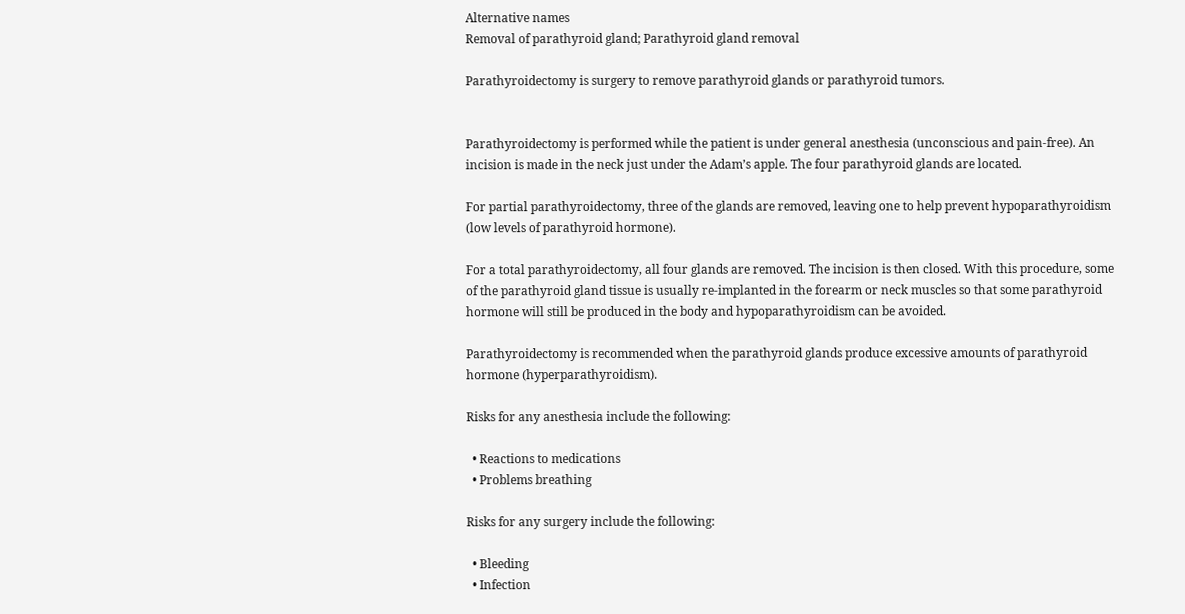Alternative names
Removal of parathyroid gland; Parathyroid gland removal

Parathyroidectomy is surgery to remove parathyroid glands or parathyroid tumors.


Parathyroidectomy is performed while the patient is under general anesthesia (unconscious and pain-free). An incision is made in the neck just under the Adam’s apple. The four parathyroid glands are located.

For partial parathyroidectomy, three of the glands are removed, leaving one to help prevent hypoparathyroidism (low levels of parathyroid hormone).

For a total parathyroidectomy, all four glands are removed. The incision is then closed. With this procedure, some of the parathyroid gland tissue is usually re-implanted in the forearm or neck muscles so that some parathyroid hormone will still be produced in the body and hypoparathyroidism can be avoided.

Parathyroidectomy is recommended when the parathyroid glands produce excessive amounts of parathyroid hormone (hyperparathyroidism).

Risks for any anesthesia include the following:

  • Reactions to medications
  • Problems breathing

Risks for any surgery include the following:

  • Bleeding
  • Infection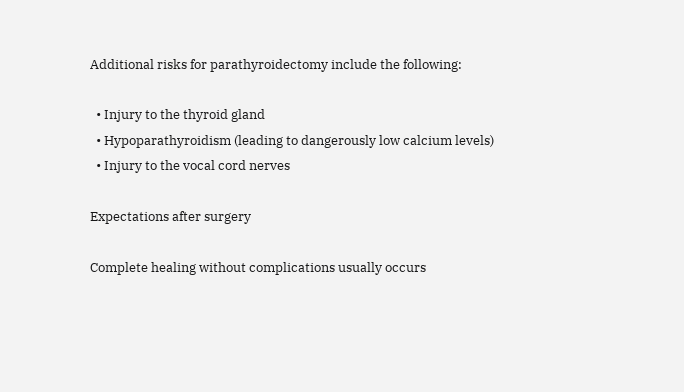Additional risks for parathyroidectomy include the following:

  • Injury to the thyroid gland
  • Hypoparathyroidism (leading to dangerously low calcium levels)
  • Injury to the vocal cord nerves

Expectations after surgery

Complete healing without complications usually occurs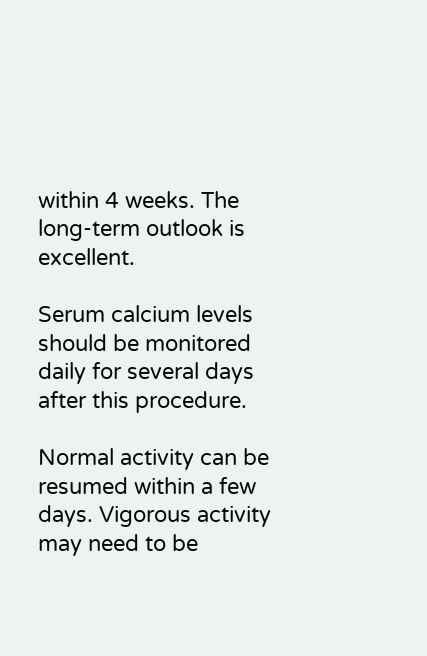within 4 weeks. The long-term outlook is excellent.

Serum calcium levels should be monitored daily for several days after this procedure.

Normal activity can be resumed within a few days. Vigorous activity may need to be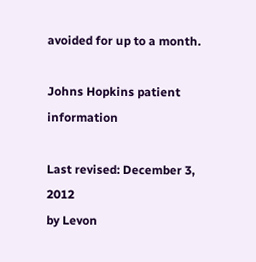avoided for up to a month.

Johns Hopkins patient information

Last revised: December 3, 2012
by Levon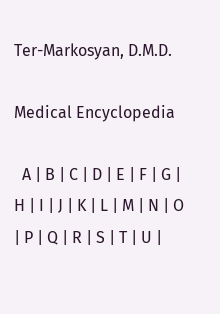Ter-Markosyan, D.M.D.

Medical Encyclopedia

  A | B | C | D | E | F | G | H | I | J | K | L | M | N | O | P | Q | R | S | T | U |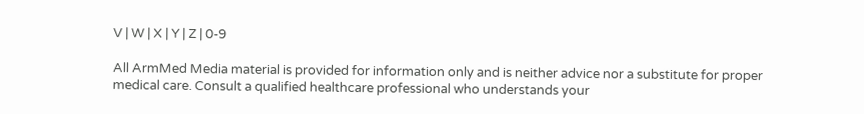V | W | X | Y | Z | 0-9

All ArmMed Media material is provided for information only and is neither advice nor a substitute for proper medical care. Consult a qualified healthcare professional who understands your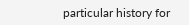particular history for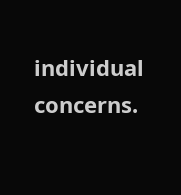individual concerns.